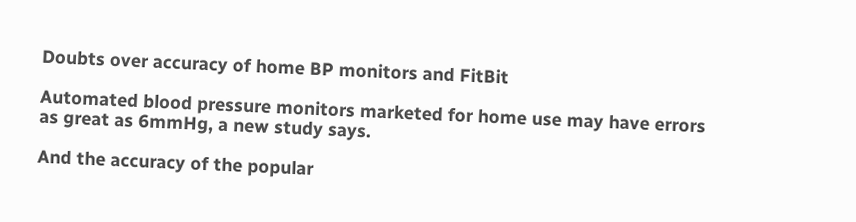Doubts over accuracy of home BP monitors and FitBit

Automated blood pressure monitors marketed for home use may have errors as great as 6mmHg, a new study says.

And the accuracy of the popular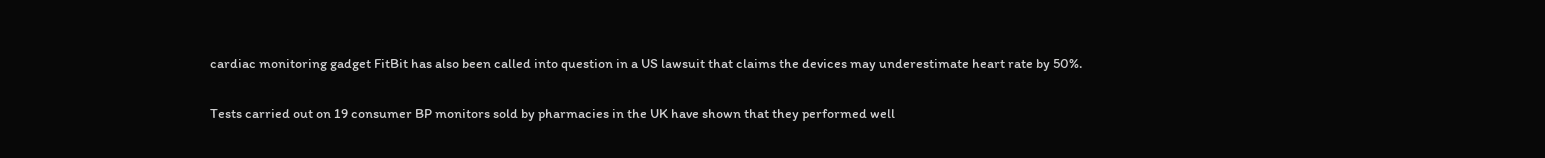cardiac monitoring gadget FitBit has also been called into question in a US lawsuit that claims the devices may underestimate heart rate by 50%.

Tests carried out on 19 consumer BP monitors sold by pharmacies in the UK have shown that they performed well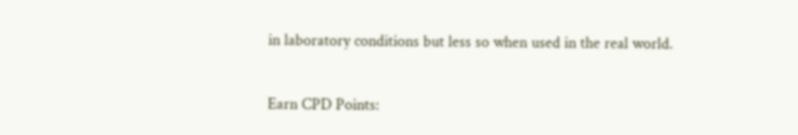in laboratory conditions but less so when used in the real world.

Earn CPD Points: